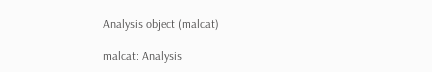Analysis object (malcat)

malcat: Analysis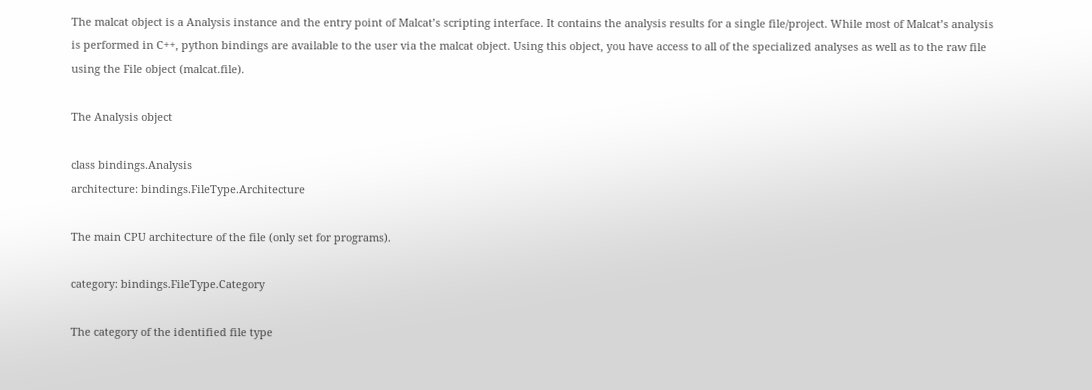The malcat object is a Analysis instance and the entry point of Malcat’s scripting interface. It contains the analysis results for a single file/project. While most of Malcat’s analysis is performed in C++, python bindings are available to the user via the malcat object. Using this object, you have access to all of the specialized analyses as well as to the raw file using the File object (malcat.file).

The Analysis object

class bindings.Analysis
architecture: bindings.FileType.Architecture

The main CPU architecture of the file (only set for programs).

category: bindings.FileType.Category

The category of the identified file type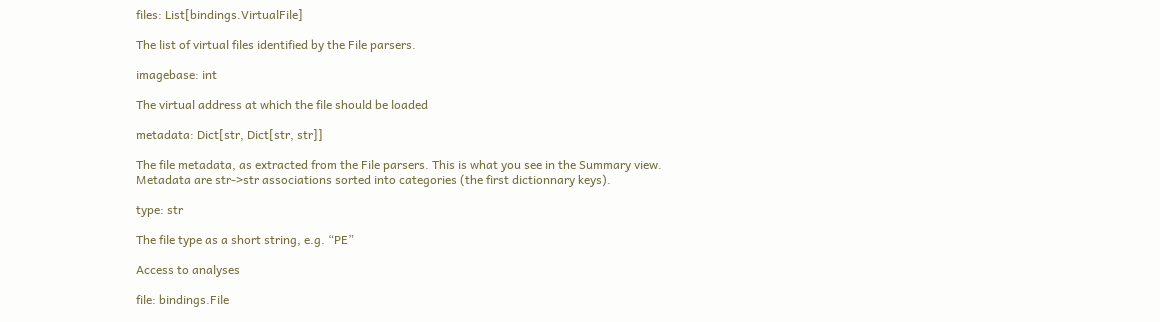files: List[bindings.VirtualFile]

The list of virtual files identified by the File parsers.

imagebase: int

The virtual address at which the file should be loaded

metadata: Dict[str, Dict[str, str]]

The file metadata, as extracted from the File parsers. This is what you see in the Summary view. Metadata are str->str associations sorted into categories (the first dictionnary keys).

type: str

The file type as a short string, e.g. “PE”

Access to analyses

file: bindings.File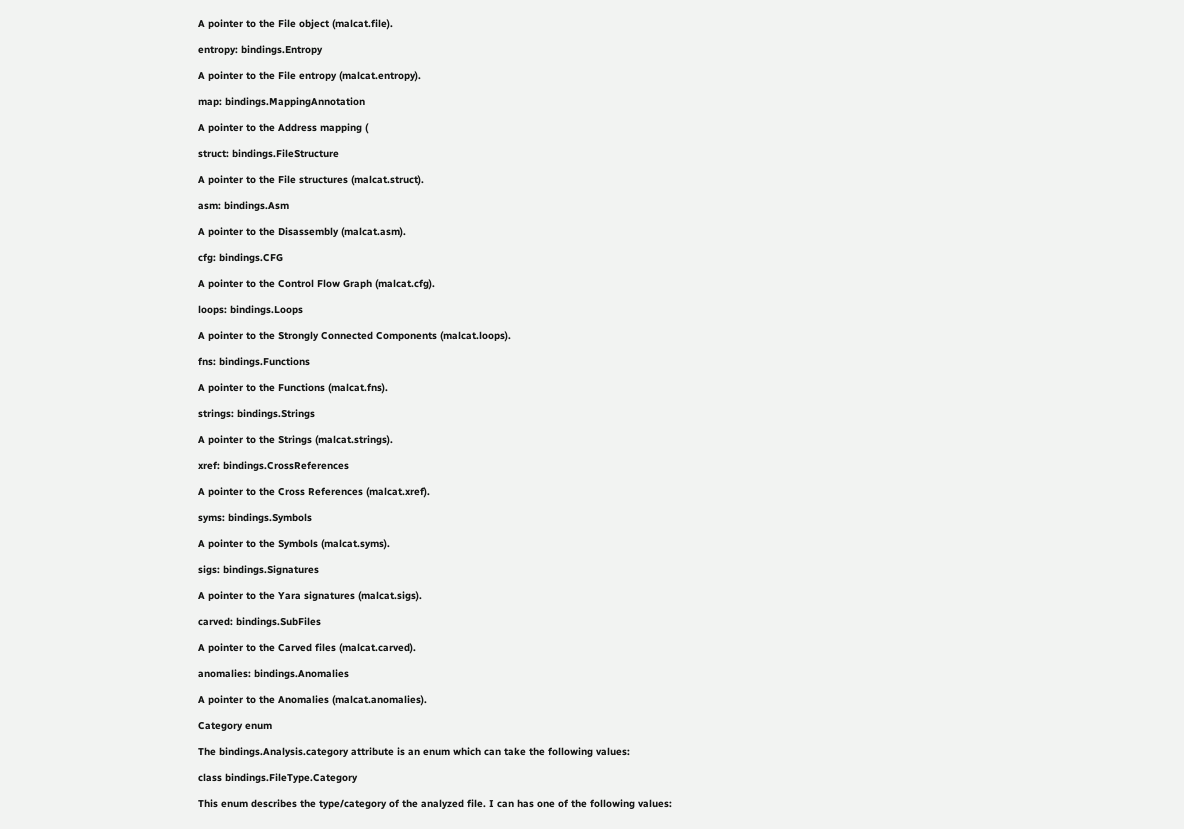A pointer to the File object (malcat.file).

entropy: bindings.Entropy

A pointer to the File entropy (malcat.entropy).

map: bindings.MappingAnnotation

A pointer to the Address mapping (

struct: bindings.FileStructure

A pointer to the File structures (malcat.struct).

asm: bindings.Asm

A pointer to the Disassembly (malcat.asm).

cfg: bindings.CFG

A pointer to the Control Flow Graph (malcat.cfg).

loops: bindings.Loops

A pointer to the Strongly Connected Components (malcat.loops).

fns: bindings.Functions

A pointer to the Functions (malcat.fns).

strings: bindings.Strings

A pointer to the Strings (malcat.strings).

xref: bindings.CrossReferences

A pointer to the Cross References (malcat.xref).

syms: bindings.Symbols

A pointer to the Symbols (malcat.syms).

sigs: bindings.Signatures

A pointer to the Yara signatures (malcat.sigs).

carved: bindings.SubFiles

A pointer to the Carved files (malcat.carved).

anomalies: bindings.Anomalies

A pointer to the Anomalies (malcat.anomalies).

Category enum

The bindings.Analysis.category attribute is an enum which can take the following values:

class bindings.FileType.Category

This enum describes the type/category of the analyzed file. I can has one of the following values: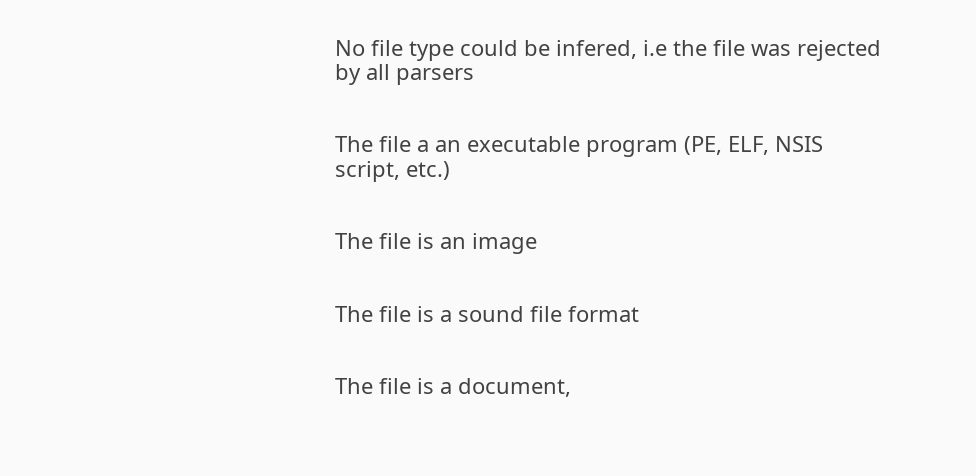No file type could be infered, i.e the file was rejected by all parsers


The file a an executable program (PE, ELF, NSIS script, etc.)


The file is an image


The file is a sound file format


The file is a document,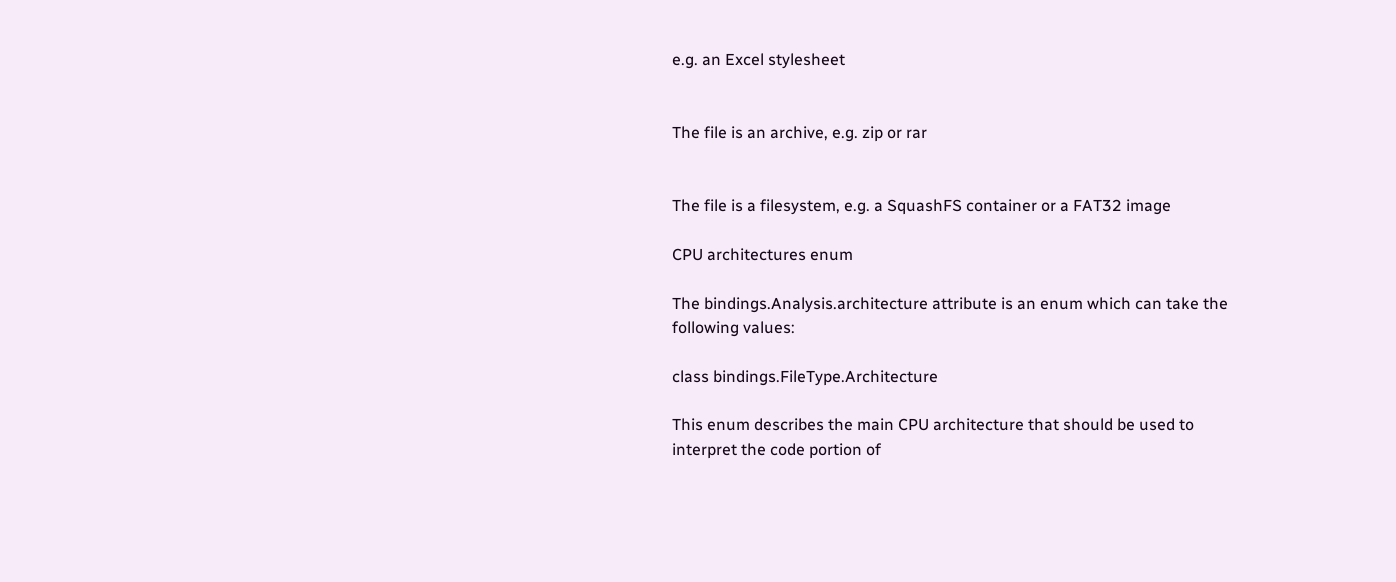e.g. an Excel stylesheet


The file is an archive, e.g. zip or rar


The file is a filesystem, e.g. a SquashFS container or a FAT32 image

CPU architectures enum

The bindings.Analysis.architecture attribute is an enum which can take the following values:

class bindings.FileType.Architecture

This enum describes the main CPU architecture that should be used to interpret the code portion of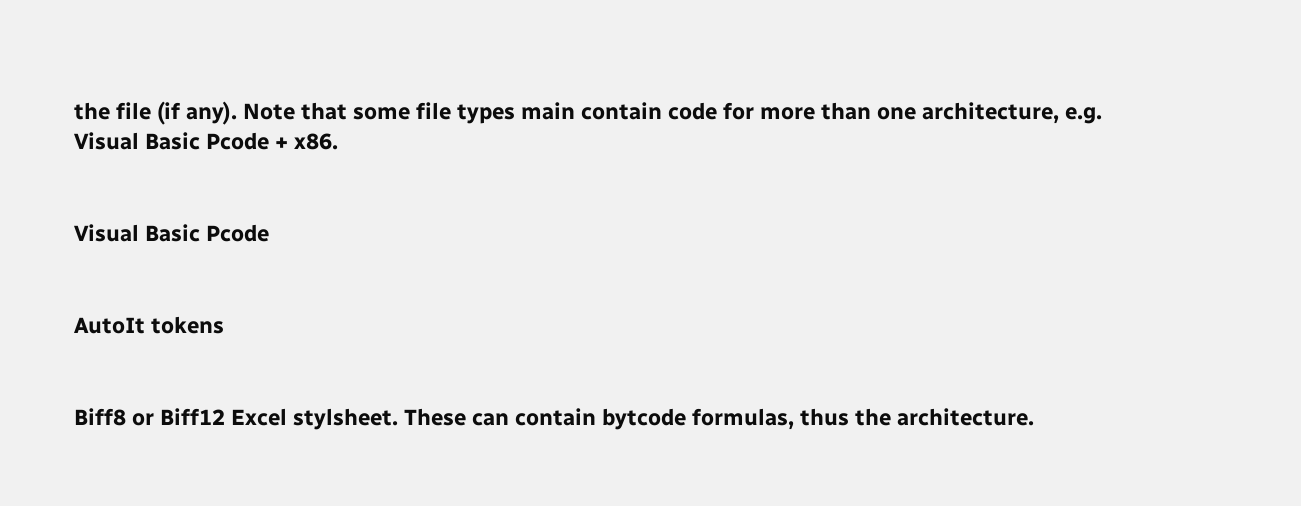the file (if any). Note that some file types main contain code for more than one architecture, e.g. Visual Basic Pcode + x86.


Visual Basic Pcode


AutoIt tokens


Biff8 or Biff12 Excel stylsheet. These can contain bytcode formulas, thus the architecture.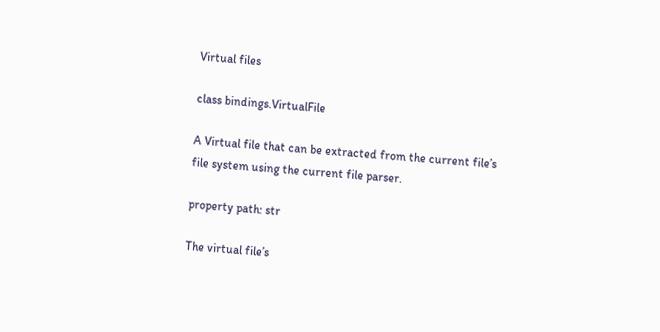Virtual files

class bindings.VirtualFile

A Virtual file that can be extracted from the current file’s file system using the current file parser.

property path: str

The virtual file’s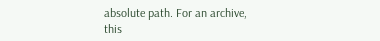absolute path. For an archive, this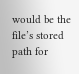would be the file’s stored path for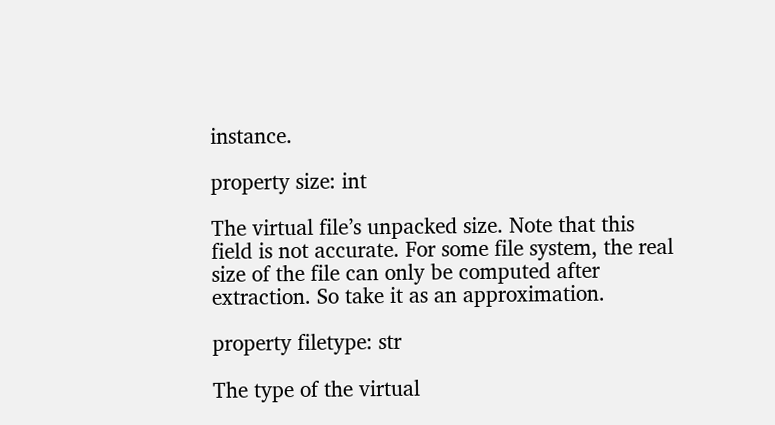instance.

property size: int

The virtual file’s unpacked size. Note that this field is not accurate. For some file system, the real size of the file can only be computed after extraction. So take it as an approximation.

property filetype: str

The type of the virtual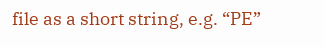file as a short string, e.g. “PE”